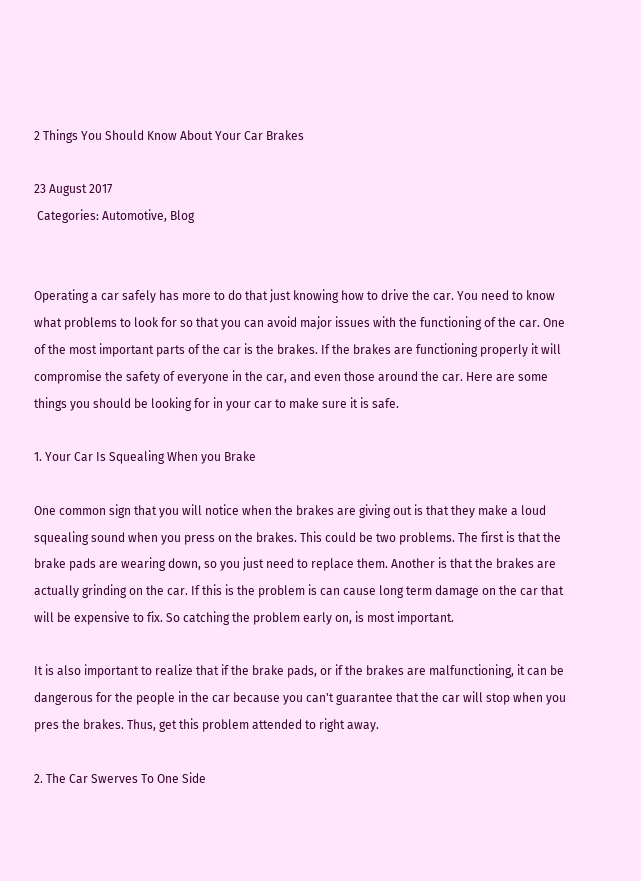2 Things You Should Know About Your Car Brakes

23 August 2017
 Categories: Automotive, Blog


Operating a car safely has more to do that just knowing how to drive the car. You need to know what problems to look for so that you can avoid major issues with the functioning of the car. One of the most important parts of the car is the brakes. If the brakes are functioning properly it will compromise the safety of everyone in the car, and even those around the car. Here are some things you should be looking for in your car to make sure it is safe.

1. Your Car Is Squealing When you Brake

One common sign that you will notice when the brakes are giving out is that they make a loud squealing sound when you press on the brakes. This could be two problems. The first is that the brake pads are wearing down, so you just need to replace them. Another is that the brakes are actually grinding on the car. If this is the problem is can cause long term damage on the car that will be expensive to fix. So catching the problem early on, is most important.

It is also important to realize that if the brake pads, or if the brakes are malfunctioning, it can be dangerous for the people in the car because you can't guarantee that the car will stop when you pres the brakes. Thus, get this problem attended to right away.

2. The Car Swerves To One Side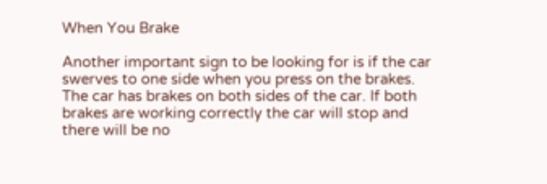When You Brake

Another important sign to be looking for is if the car swerves to one side when you press on the brakes. The car has brakes on both sides of the car. If both brakes are working correctly the car will stop and there will be no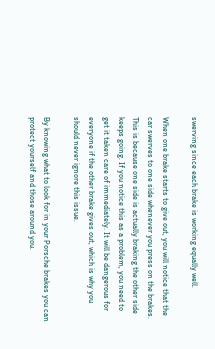swerving since each brake is working equally well.

When one brake starts to give out, you will notice that the car swerves to one side whenever you press on the brakes. This is because one side is actually braking the other side keeps going. If you notice this as a problem, you need to get it taken care of immediately. It will be dangerous for everyone if the other brake gives out, which is why you should never ignore this issue.

By knowing what to look for in your Porsche brakes you can protect yourself and those around you.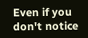Even if you don't notice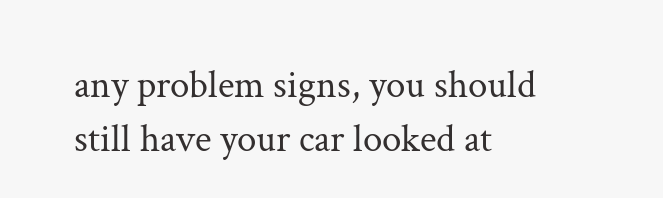any problem signs, you should still have your car looked at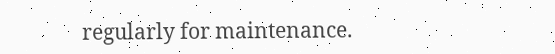regularly for maintenance.